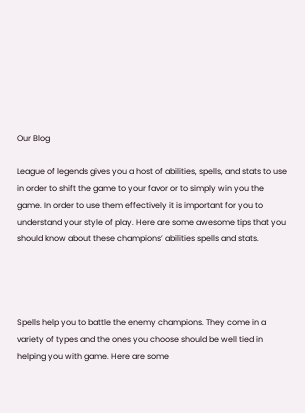Our Blog

League of legends gives you a host of abilities, spells, and stats to use in order to shift the game to your favor or to simply win you the game. In order to use them effectively it is important for you to understand your style of play. Here are some awesome tips that you should know about these champions’ abilities spells and stats.




Spells help you to battle the enemy champions. They come in a variety of types and the ones you choose should be well tied in helping you with game. Here are some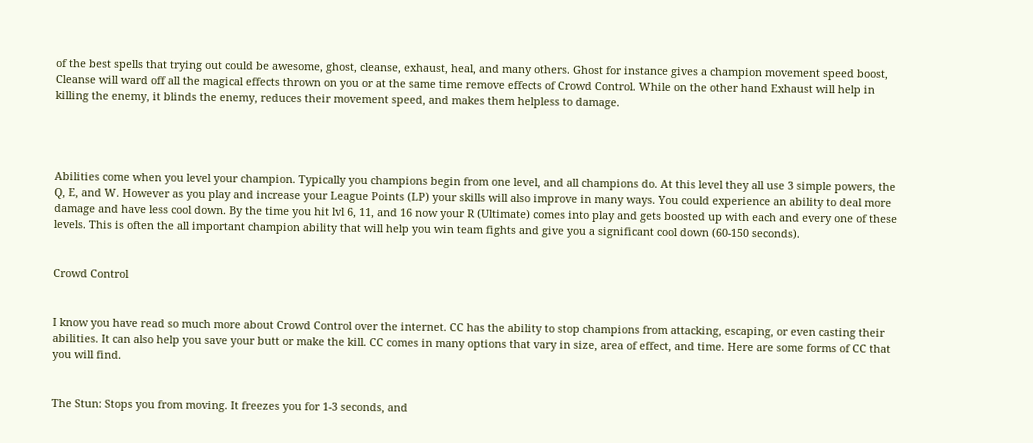of the best spells that trying out could be awesome, ghost, cleanse, exhaust, heal, and many others. Ghost for instance gives a champion movement speed boost, Cleanse will ward off all the magical effects thrown on you or at the same time remove effects of Crowd Control. While on the other hand Exhaust will help in killing the enemy, it blinds the enemy, reduces their movement speed, and makes them helpless to damage.




Abilities come when you level your champion. Typically you champions begin from one level, and all champions do. At this level they all use 3 simple powers, the Q, E, and W. However as you play and increase your League Points (LP) your skills will also improve in many ways. You could experience an ability to deal more damage and have less cool down. By the time you hit lvl 6, 11, and 16 now your R (Ultimate) comes into play and gets boosted up with each and every one of these levels. This is often the all important champion ability that will help you win team fights and give you a significant cool down (60-150 seconds).


Crowd Control


I know you have read so much more about Crowd Control over the internet. CC has the ability to stop champions from attacking, escaping, or even casting their abilities. It can also help you save your butt or make the kill. CC comes in many options that vary in size, area of effect, and time. Here are some forms of CC that you will find.


The Stun: Stops you from moving. It freezes you for 1-3 seconds, and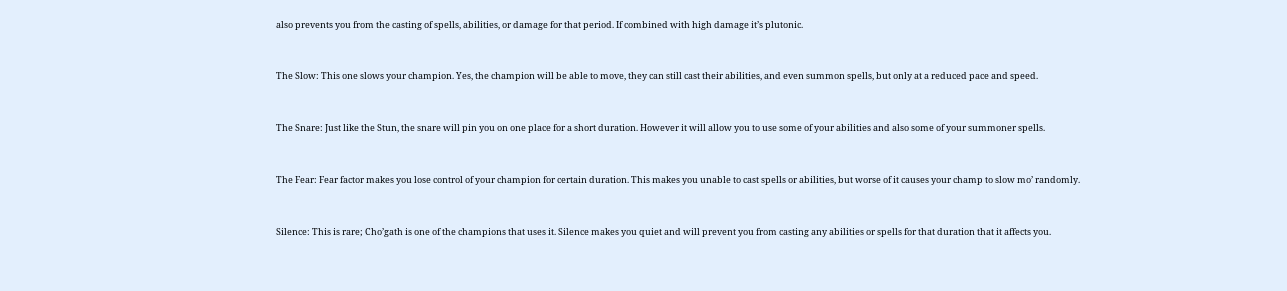also prevents you from the casting of spells, abilities, or damage for that period. If combined with high damage it’s plutonic.


The Slow: This one slows your champion. Yes, the champion will be able to move, they can still cast their abilities, and even summon spells, but only at a reduced pace and speed.


The Snare: Just like the Stun, the snare will pin you on one place for a short duration. However it will allow you to use some of your abilities and also some of your summoner spells.


The Fear: Fear factor makes you lose control of your champion for certain duration. This makes you unable to cast spells or abilities, but worse of it causes your champ to slow mo’ randomly.


Silence: This is rare; Cho’gath is one of the champions that uses it. Silence makes you quiet and will prevent you from casting any abilities or spells for that duration that it affects you.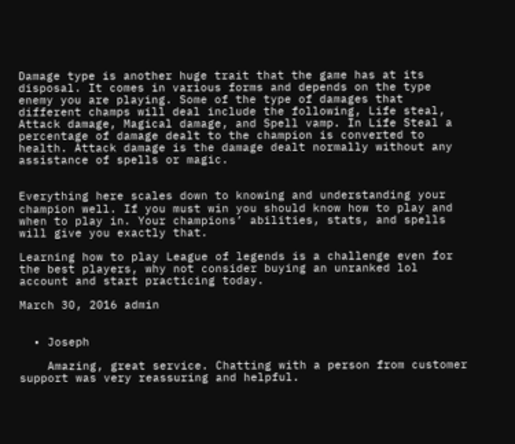Damage type is another huge trait that the game has at its disposal. It comes in various forms and depends on the type enemy you are playing. Some of the type of damages that different champs will deal include the following, Life steal, Attack damage, Magical damage, and Spell vamp. In Life Steal a percentage of damage dealt to the champion is converted to health. Attack damage is the damage dealt normally without any assistance of spells or magic.


Everything here scales down to knowing and understanding your champion well. If you must win you should know how to play and when to play in. Your champions’ abilities, stats, and spells will give you exactly that.

Learning how to play League of legends is a challenge even for the best players, why not consider buying an unranked lol account and start practicing today.

March 30, 2016 admin


  • Joseph

    Amazing, great service. Chatting with a person from customer support was very reassuring and helpful.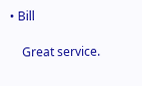• Bill

    Great service.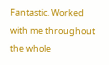Fantastic. Worked with me throughout the whole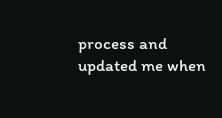process and updated me when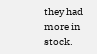they had more in stock.